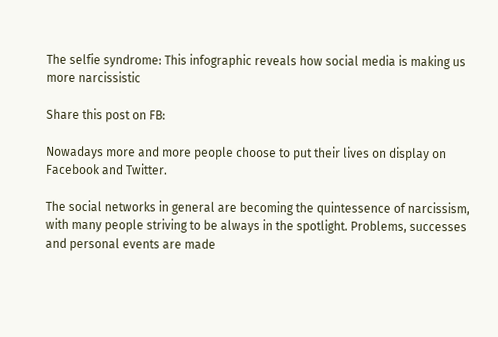The selfie syndrome: This infographic reveals how social media is making us more narcissistic

Share this post on FB:

Nowadays more and more people choose to put their lives on display on Facebook and Twitter.

The social networks in general are becoming the quintessence of narcissism, with many people striving to be always in the spotlight. Problems, successes and personal events are made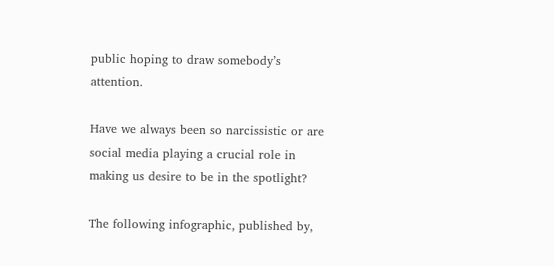public hoping to draw somebody’s attention.

Have we always been so narcissistic or are social media playing a crucial role in making us desire to be in the spotlight?

The following infographic, published by,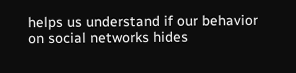helps us understand if our behavior on social networks hides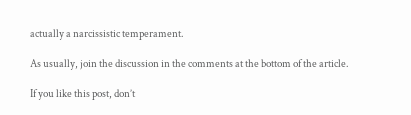actually a narcissistic temperament.

As usually, join the discussion in the comments at the bottom of the article.

If you like this post, don’t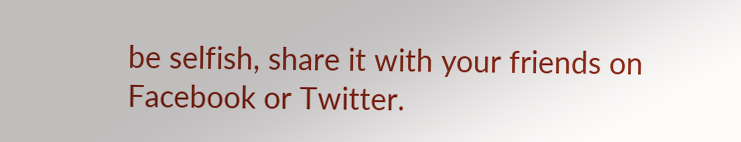be selfish, share it with your friends on Facebook or Twitter.